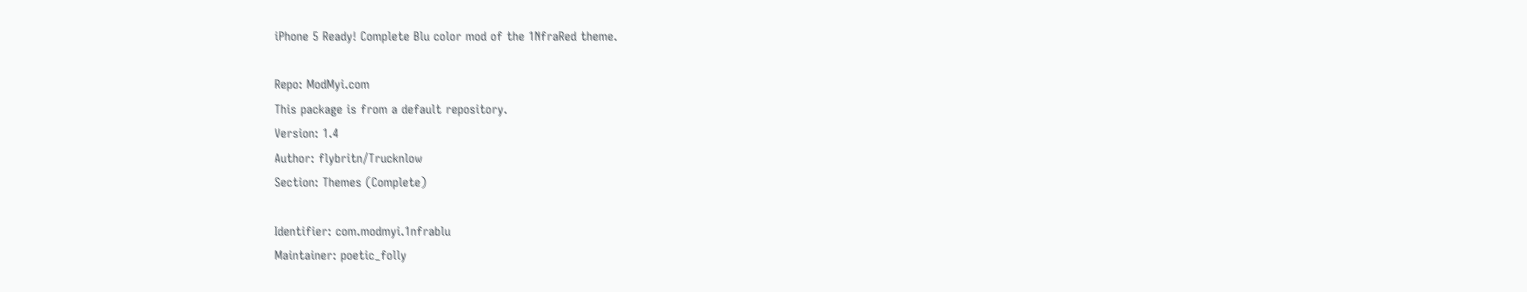iPhone 5 Ready! Complete Blu color mod of the 1NfraRed theme.

Repo: ModMyi.com
This package is from a default repository.
Version: 1.4
Author: flybritn/Trucknlow
Section: Themes (Complete)

Identifier: com.modmyi.1nfrablu
Maintainer: poetic_folly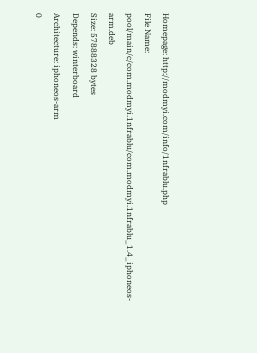Homepage: http://modmyi.com/info/1nfrablu.php
File Name: pool/main/c/com.modmyi.1nfrablu/com.modmyi.1nfrablu_1.4_iphoneos-arm.deb
Size: 57888328 bytes
Depends: winterboard
Architecture: iphoneos-arm
0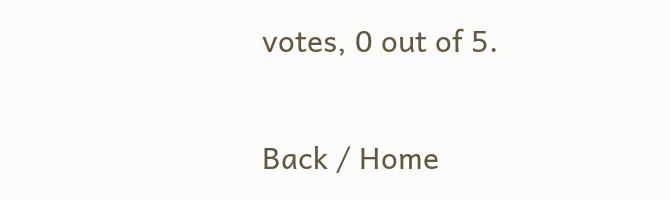votes, 0 out of 5.


Back / Home